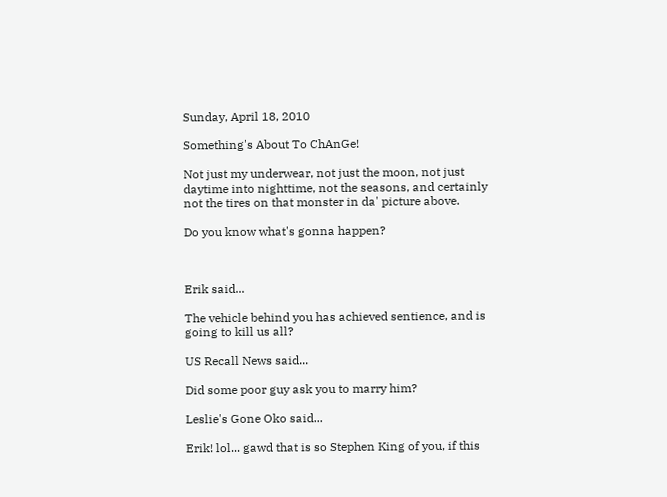Sunday, April 18, 2010

Something's About To ChAnGe!

Not just my underwear, not just the moon, not just daytime into nighttime, not the seasons, and certainly not the tires on that monster in da' picture above.

Do you know what's gonna happen?



Erik said...

The vehicle behind you has achieved sentience, and is going to kill us all?

US Recall News said...

Did some poor guy ask you to marry him?

Leslie's Gone Oko said...

Erik! lol... gawd that is so Stephen King of you, if this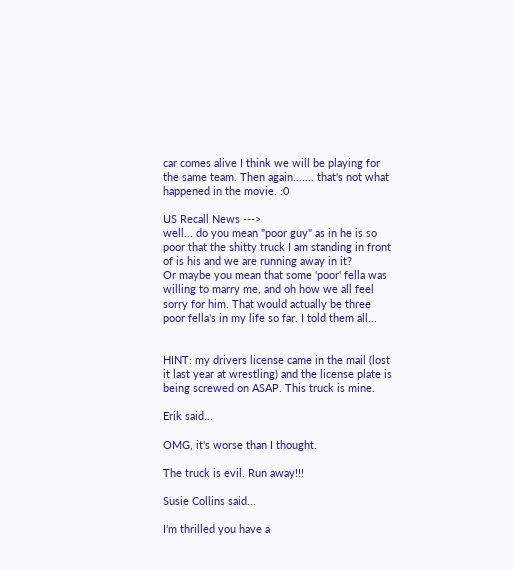car comes alive I think we will be playing for the same team. Then again....... that's not what happened in the movie. :0

US Recall News --->
well... do you mean "poor guy" as in he is so poor that the shitty truck I am standing in front of is his and we are running away in it?
Or maybe you mean that some 'poor' fella was willing to marry me, and oh how we all feel sorry for him. That would actually be three poor fella's in my life so far. I told them all...


HINT: my drivers license came in the mail (lost it last year at wrestling) and the license plate is being screwed on ASAP. This truck is mine.

Erik said...

OMG, it's worse than I thought.

The truck is evil. Run away!!!

Susie Collins said...

I'm thrilled you have a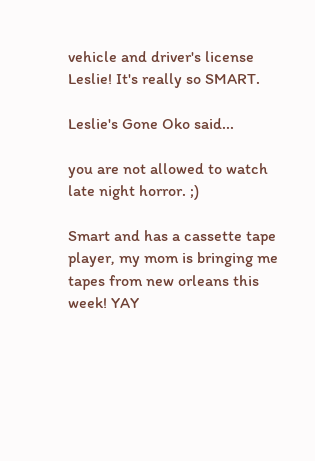vehicle and driver's license Leslie! It's really so SMART.

Leslie's Gone Oko said...

you are not allowed to watch late night horror. ;)

Smart and has a cassette tape player, my mom is bringing me tapes from new orleans this week! YAY